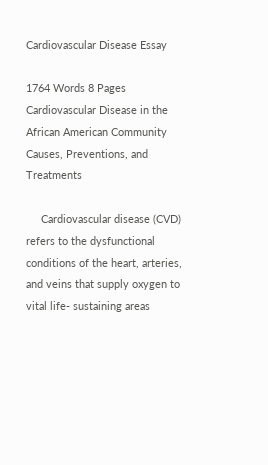Cardiovascular Disease Essay

1764 Words 8 Pages
Cardiovascular Disease in the African American Community
Causes, Preventions, and Treatments

     Cardiovascular disease (CVD) refers to the dysfunctional conditions of the heart, arteries, and veins that supply oxygen to vital life- sustaining areas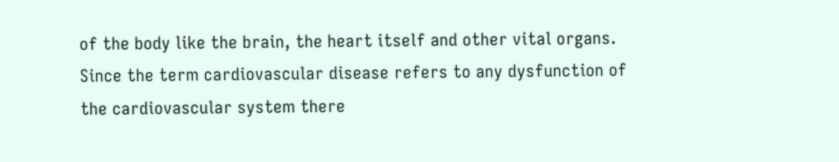of the body like the brain, the heart itself and other vital organs. Since the term cardiovascular disease refers to any dysfunction of the cardiovascular system there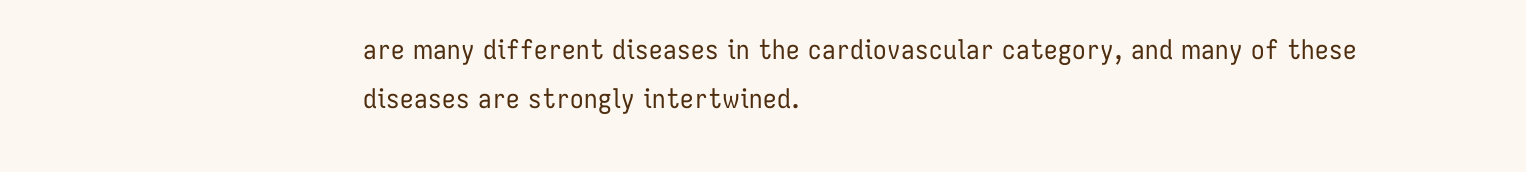are many different diseases in the cardiovascular category, and many of these diseases are strongly intertwined.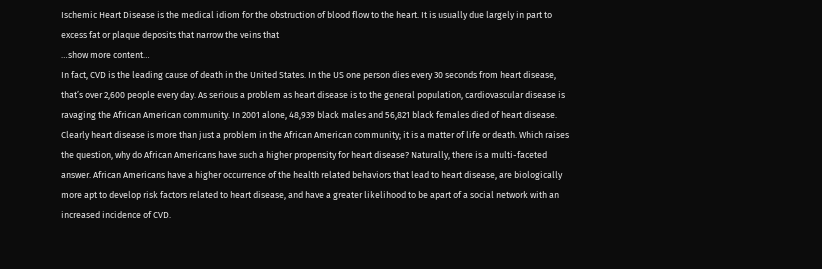Ischemic Heart Disease is the medical idiom for the obstruction of blood flow to the heart. It is usually due largely in part to excess fat or plaque deposits that narrow the veins that
…show more content…
In fact, CVD is the leading cause of death in the United States. In the US one person dies every 30 seconds from heart disease, that’s over 2,600 people every day. As serious a problem as heart disease is to the general population, cardiovascular disease is ravaging the African American community. In 2001 alone, 48,939 black males and 56,821 black females died of heart disease. Clearly heart disease is more than just a problem in the African American community; it is a matter of life or death. Which raises the question, why do African Americans have such a higher propensity for heart disease? Naturally, there is a multi-faceted answer. African Americans have a higher occurrence of the health related behaviors that lead to heart disease, are biologically more apt to develop risk factors related to heart disease, and have a greater likelihood to be apart of a social network with an increased incidence of CVD.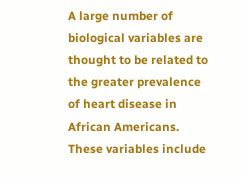A large number of biological variables are thought to be related to the greater prevalence of heart disease in African Americans. These variables include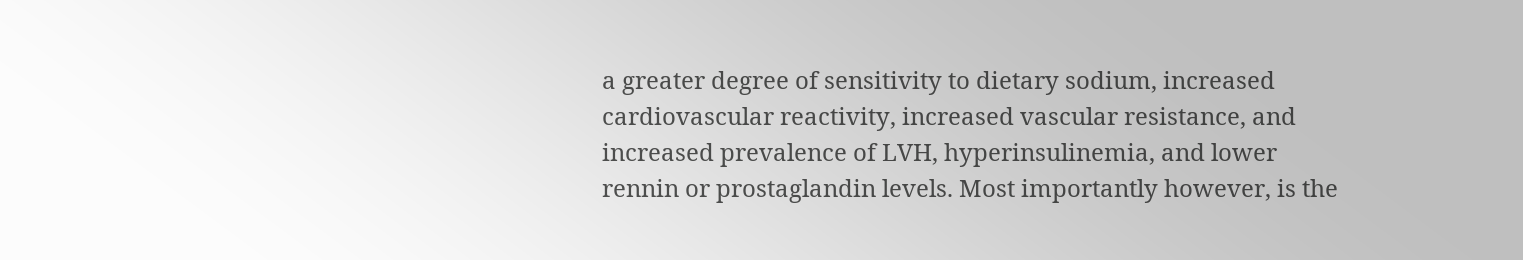a greater degree of sensitivity to dietary sodium, increased cardiovascular reactivity, increased vascular resistance, and increased prevalence of LVH, hyperinsulinemia, and lower rennin or prostaglandin levels. Most importantly however, is the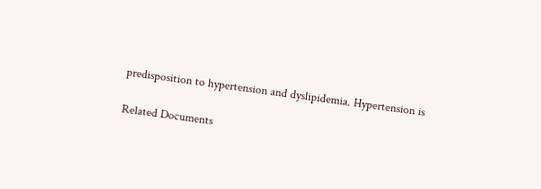predisposition to hypertension and dyslipidemia. Hypertension is

Related Documents